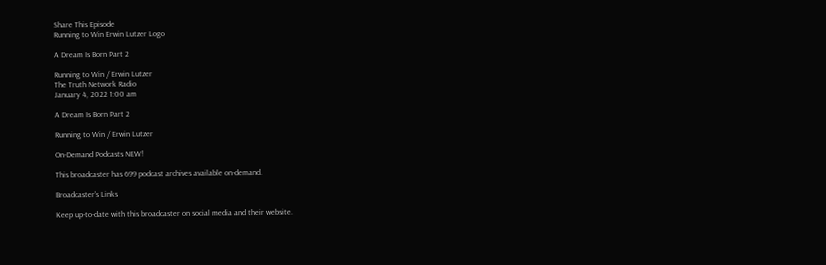Share This Episode
Running to Win Erwin Lutzer Logo

A Dream Is Born Part 2

Running to Win / Erwin Lutzer
The Truth Network Radio
January 4, 2022 1:00 am

A Dream Is Born Part 2

Running to Win / Erwin Lutzer

On-Demand Podcasts NEW!

This broadcaster has 699 podcast archives available on-demand.

Broadcaster's Links

Keep up-to-date with this broadcaster on social media and their website.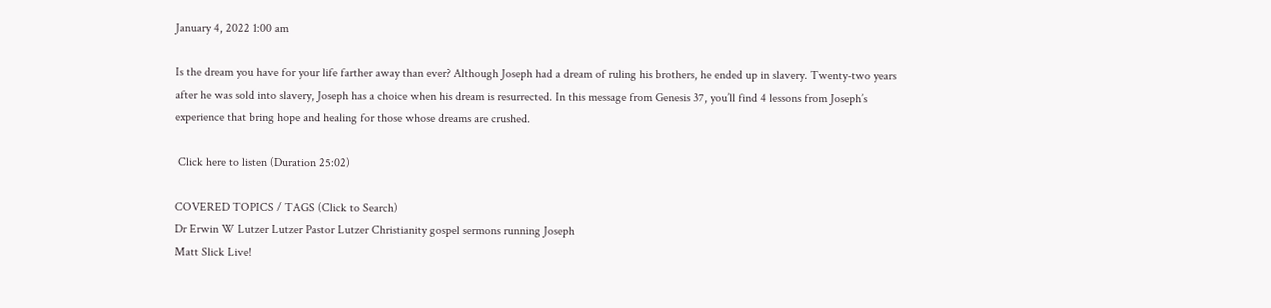January 4, 2022 1:00 am

Is the dream you have for your life farther away than ever? Although Joseph had a dream of ruling his brothers, he ended up in slavery. Twenty-two years after he was sold into slavery, Joseph has a choice when his dream is resurrected. In this message from Genesis 37, you’ll find 4 lessons from Joseph’s experience that bring hope and healing for those whose dreams are crushed.

 Click here to listen (Duration 25:02)

COVERED TOPICS / TAGS (Click to Search)
Dr Erwin W Lutzer Lutzer Pastor Lutzer Christianity gospel sermons running Joseph
Matt Slick Live!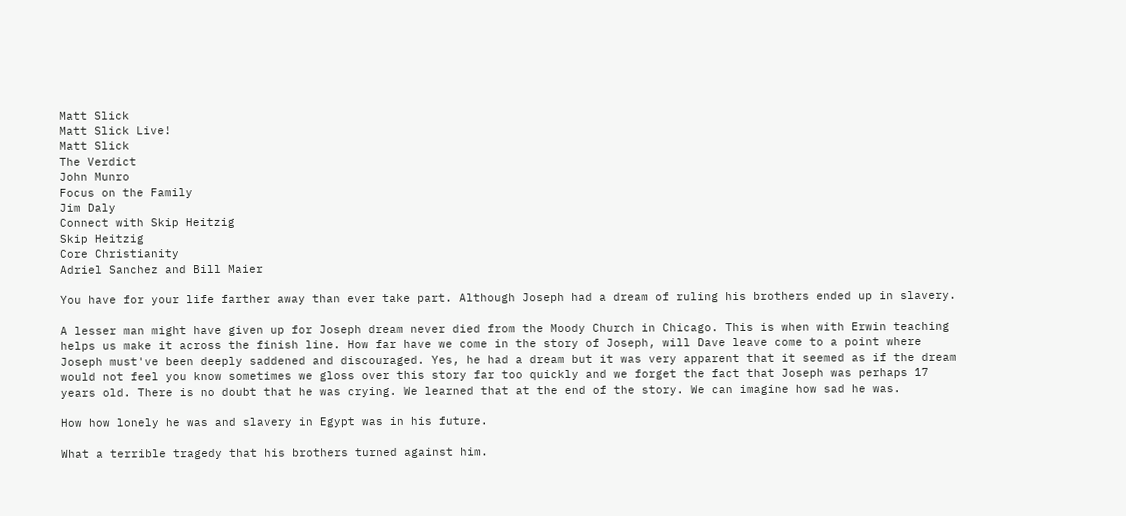Matt Slick
Matt Slick Live!
Matt Slick
The Verdict
John Munro
Focus on the Family
Jim Daly
Connect with Skip Heitzig
Skip Heitzig
Core Christianity
Adriel Sanchez and Bill Maier

You have for your life farther away than ever take part. Although Joseph had a dream of ruling his brothers ended up in slavery.

A lesser man might have given up for Joseph dream never died from the Moody Church in Chicago. This is when with Erwin teaching helps us make it across the finish line. How far have we come in the story of Joseph, will Dave leave come to a point where Joseph must've been deeply saddened and discouraged. Yes, he had a dream but it was very apparent that it seemed as if the dream would not feel you know sometimes we gloss over this story far too quickly and we forget the fact that Joseph was perhaps 17 years old. There is no doubt that he was crying. We learned that at the end of the story. We can imagine how sad he was.

How how lonely he was and slavery in Egypt was in his future.

What a terrible tragedy that his brothers turned against him.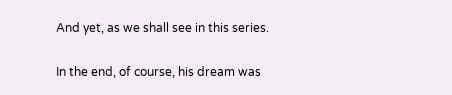And yet, as we shall see in this series.

In the end, of course, his dream was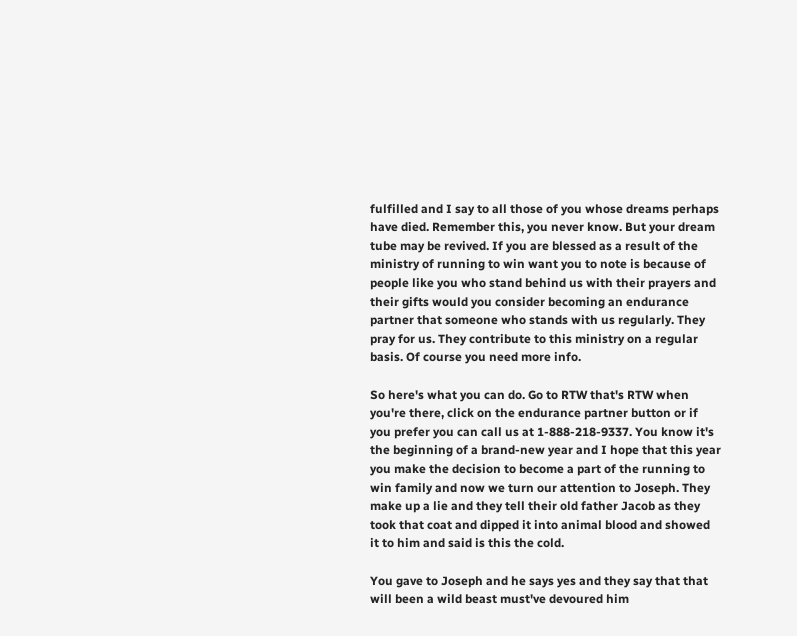fulfilled and I say to all those of you whose dreams perhaps have died. Remember this, you never know. But your dream tube may be revived. If you are blessed as a result of the ministry of running to win want you to note is because of people like you who stand behind us with their prayers and their gifts would you consider becoming an endurance partner that someone who stands with us regularly. They pray for us. They contribute to this ministry on a regular basis. Of course you need more info.

So here's what you can do. Go to RTW that's RTW when you're there, click on the endurance partner button or if you prefer you can call us at 1-888-218-9337. You know it's the beginning of a brand-new year and I hope that this year you make the decision to become a part of the running to win family and now we turn our attention to Joseph. They make up a lie and they tell their old father Jacob as they took that coat and dipped it into animal blood and showed it to him and said is this the cold.

You gave to Joseph and he says yes and they say that that will been a wild beast must've devoured him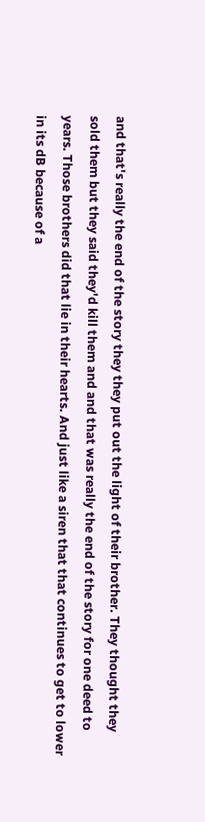and that's really the end of the story they they put out the light of their brother. They thought they sold them but they said they'd kill them and and that was really the end of the story for one deed to years. Those brothers did that lie in their hearts. And just like a siren that that continues to get to lower in its dB because of a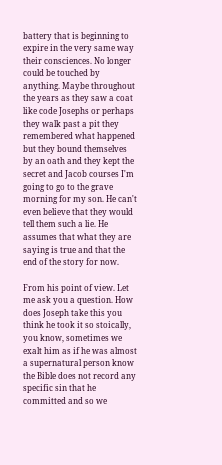battery that is beginning to expire in the very same way their consciences. No longer could be touched by anything. Maybe throughout the years as they saw a coat like code Josephs or perhaps they walk past a pit they remembered what happened but they bound themselves by an oath and they kept the secret and Jacob courses I'm going to go to the grave morning for my son. He can't even believe that they would tell them such a lie. He assumes that what they are saying is true and that the end of the story for now.

From his point of view. Let me ask you a question. How does Joseph take this you think he took it so stoically, you know, sometimes we exalt him as if he was almost a supernatural person know the Bible does not record any specific sin that he committed and so we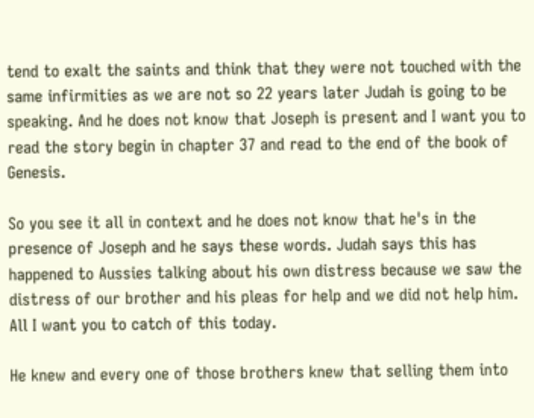tend to exalt the saints and think that they were not touched with the same infirmities as we are not so 22 years later Judah is going to be speaking. And he does not know that Joseph is present and I want you to read the story begin in chapter 37 and read to the end of the book of Genesis.

So you see it all in context and he does not know that he's in the presence of Joseph and he says these words. Judah says this has happened to Aussies talking about his own distress because we saw the distress of our brother and his pleas for help and we did not help him. All I want you to catch of this today.

He knew and every one of those brothers knew that selling them into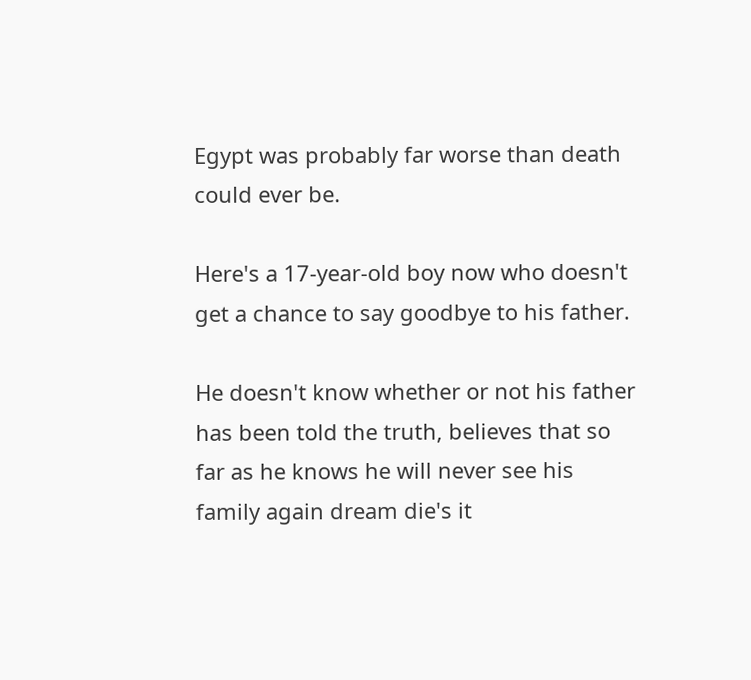Egypt was probably far worse than death could ever be.

Here's a 17-year-old boy now who doesn't get a chance to say goodbye to his father.

He doesn't know whether or not his father has been told the truth, believes that so far as he knows he will never see his family again dream die's it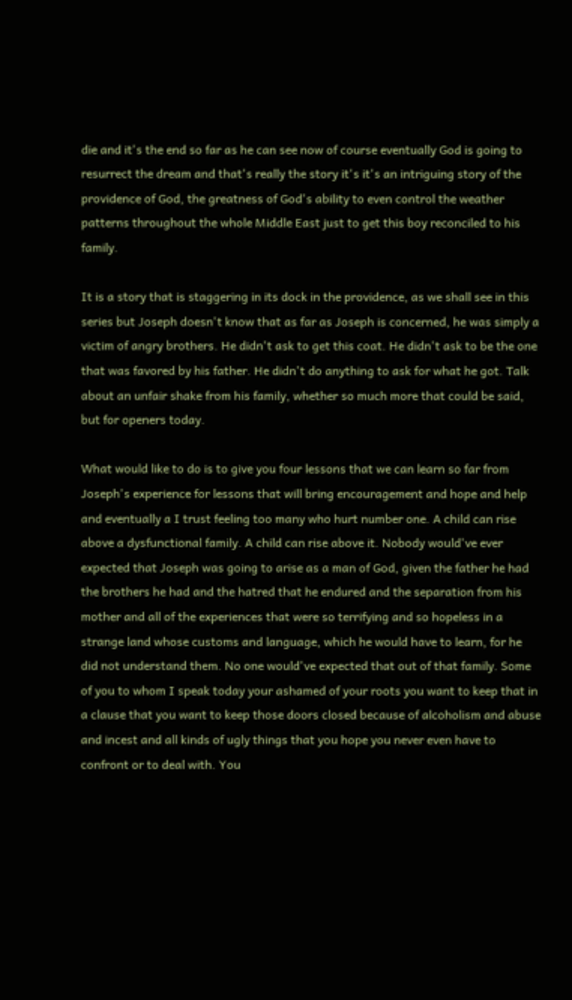die and it's the end so far as he can see now of course eventually God is going to resurrect the dream and that's really the story it's it's an intriguing story of the providence of God, the greatness of God's ability to even control the weather patterns throughout the whole Middle East just to get this boy reconciled to his family.

It is a story that is staggering in its dock in the providence, as we shall see in this series but Joseph doesn't know that as far as Joseph is concerned, he was simply a victim of angry brothers. He didn't ask to get this coat. He didn't ask to be the one that was favored by his father. He didn't do anything to ask for what he got. Talk about an unfair shake from his family, whether so much more that could be said, but for openers today.

What would like to do is to give you four lessons that we can learn so far from Joseph's experience for lessons that will bring encouragement and hope and help and eventually a I trust feeling too many who hurt number one. A child can rise above a dysfunctional family. A child can rise above it. Nobody would've ever expected that Joseph was going to arise as a man of God, given the father he had the brothers he had and the hatred that he endured and the separation from his mother and all of the experiences that were so terrifying and so hopeless in a strange land whose customs and language, which he would have to learn, for he did not understand them. No one would've expected that out of that family. Some of you to whom I speak today your ashamed of your roots you want to keep that in a clause that you want to keep those doors closed because of alcoholism and abuse and incest and all kinds of ugly things that you hope you never even have to confront or to deal with. You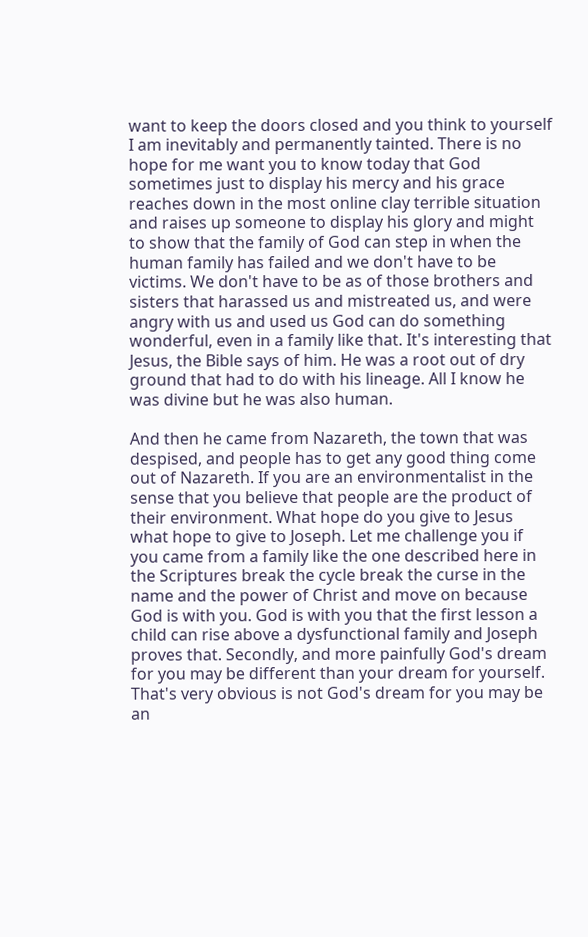want to keep the doors closed and you think to yourself I am inevitably and permanently tainted. There is no hope for me want you to know today that God sometimes just to display his mercy and his grace reaches down in the most online clay terrible situation and raises up someone to display his glory and might to show that the family of God can step in when the human family has failed and we don't have to be victims. We don't have to be as of those brothers and sisters that harassed us and mistreated us, and were angry with us and used us God can do something wonderful, even in a family like that. It's interesting that Jesus, the Bible says of him. He was a root out of dry ground that had to do with his lineage. All I know he was divine but he was also human.

And then he came from Nazareth, the town that was despised, and people has to get any good thing come out of Nazareth. If you are an environmentalist in the sense that you believe that people are the product of their environment. What hope do you give to Jesus what hope to give to Joseph. Let me challenge you if you came from a family like the one described here in the Scriptures break the cycle break the curse in the name and the power of Christ and move on because God is with you. God is with you that the first lesson a child can rise above a dysfunctional family and Joseph proves that. Secondly, and more painfully God's dream for you may be different than your dream for yourself. That's very obvious is not God's dream for you may be an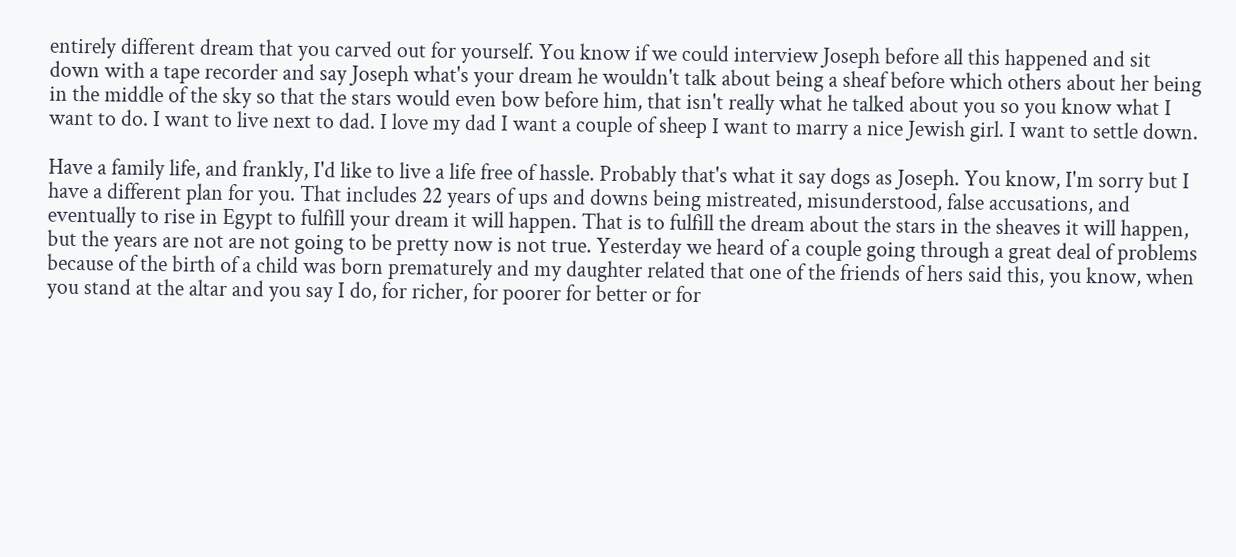entirely different dream that you carved out for yourself. You know if we could interview Joseph before all this happened and sit down with a tape recorder and say Joseph what's your dream he wouldn't talk about being a sheaf before which others about her being in the middle of the sky so that the stars would even bow before him, that isn't really what he talked about you so you know what I want to do. I want to live next to dad. I love my dad I want a couple of sheep I want to marry a nice Jewish girl. I want to settle down.

Have a family life, and frankly, I'd like to live a life free of hassle. Probably that's what it say dogs as Joseph. You know, I'm sorry but I have a different plan for you. That includes 22 years of ups and downs being mistreated, misunderstood, false accusations, and eventually to rise in Egypt to fulfill your dream it will happen. That is to fulfill the dream about the stars in the sheaves it will happen, but the years are not are not going to be pretty now is not true. Yesterday we heard of a couple going through a great deal of problems because of the birth of a child was born prematurely and my daughter related that one of the friends of hers said this, you know, when you stand at the altar and you say I do, for richer, for poorer for better or for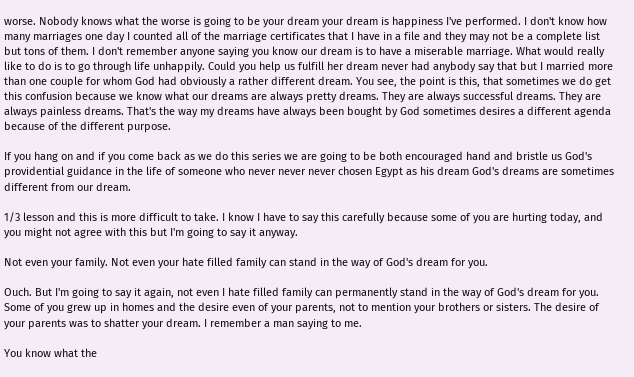worse. Nobody knows what the worse is going to be your dream your dream is happiness I've performed. I don't know how many marriages one day I counted all of the marriage certificates that I have in a file and they may not be a complete list but tons of them. I don't remember anyone saying you know our dream is to have a miserable marriage. What would really like to do is to go through life unhappily. Could you help us fulfill her dream never had anybody say that but I married more than one couple for whom God had obviously a rather different dream. You see, the point is this, that sometimes we do get this confusion because we know what our dreams are always pretty dreams. They are always successful dreams. They are always painless dreams. That's the way my dreams have always been bought by God sometimes desires a different agenda because of the different purpose.

If you hang on and if you come back as we do this series we are going to be both encouraged hand and bristle us God's providential guidance in the life of someone who never never never chosen Egypt as his dream God's dreams are sometimes different from our dream.

1/3 lesson and this is more difficult to take. I know I have to say this carefully because some of you are hurting today, and you might not agree with this but I'm going to say it anyway.

Not even your family. Not even your hate filled family can stand in the way of God's dream for you.

Ouch. But I'm going to say it again, not even I hate filled family can permanently stand in the way of God's dream for you. Some of you grew up in homes and the desire even of your parents, not to mention your brothers or sisters. The desire of your parents was to shatter your dream. I remember a man saying to me.

You know what the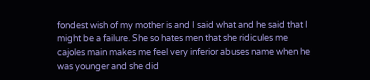fondest wish of my mother is and I said what and he said that I might be a failure. She so hates men that she ridicules me cajoles main makes me feel very inferior abuses name when he was younger and she did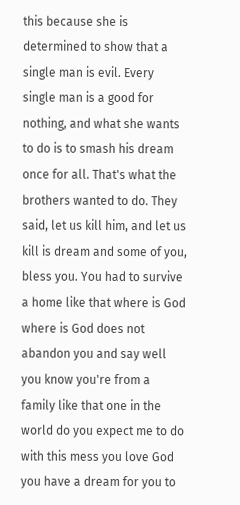this because she is determined to show that a single man is evil. Every single man is a good for nothing, and what she wants to do is to smash his dream once for all. That's what the brothers wanted to do. They said, let us kill him, and let us kill is dream and some of you, bless you. You had to survive a home like that where is God where is God does not abandon you and say well you know you're from a family like that one in the world do you expect me to do with this mess you love God you have a dream for you to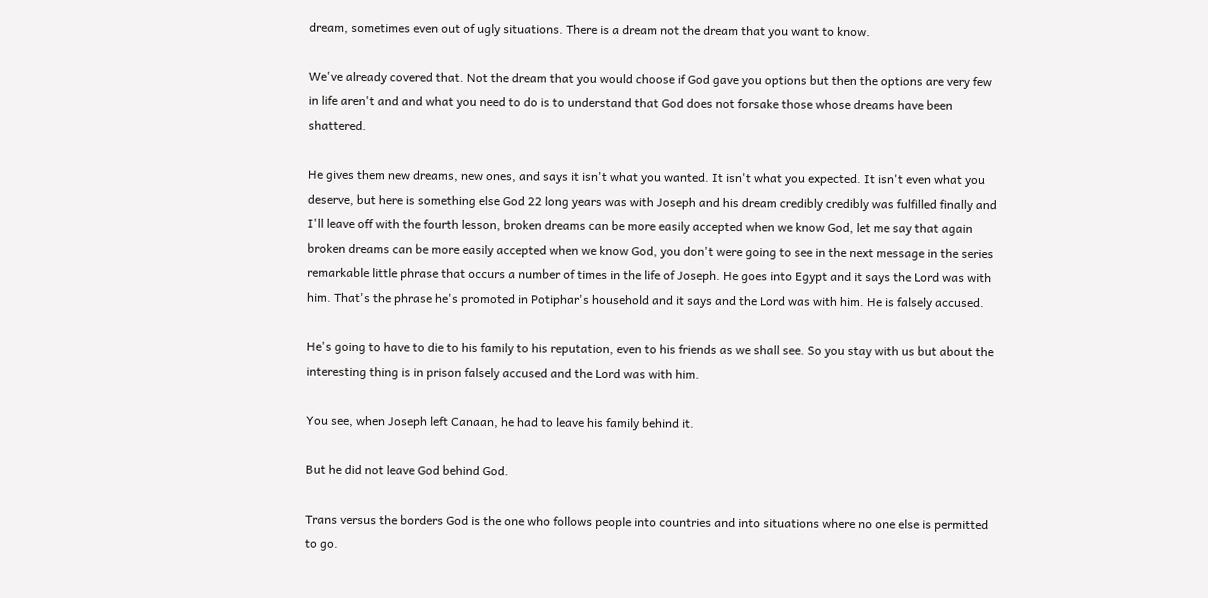dream, sometimes even out of ugly situations. There is a dream not the dream that you want to know.

We've already covered that. Not the dream that you would choose if God gave you options but then the options are very few in life aren't and and what you need to do is to understand that God does not forsake those whose dreams have been shattered.

He gives them new dreams, new ones, and says it isn't what you wanted. It isn't what you expected. It isn't even what you deserve, but here is something else God 22 long years was with Joseph and his dream credibly credibly was fulfilled finally and I'll leave off with the fourth lesson, broken dreams can be more easily accepted when we know God, let me say that again broken dreams can be more easily accepted when we know God, you don't were going to see in the next message in the series remarkable little phrase that occurs a number of times in the life of Joseph. He goes into Egypt and it says the Lord was with him. That's the phrase he's promoted in Potiphar's household and it says and the Lord was with him. He is falsely accused.

He's going to have to die to his family to his reputation, even to his friends as we shall see. So you stay with us but about the interesting thing is in prison falsely accused and the Lord was with him.

You see, when Joseph left Canaan, he had to leave his family behind it.

But he did not leave God behind God.

Trans versus the borders God is the one who follows people into countries and into situations where no one else is permitted to go.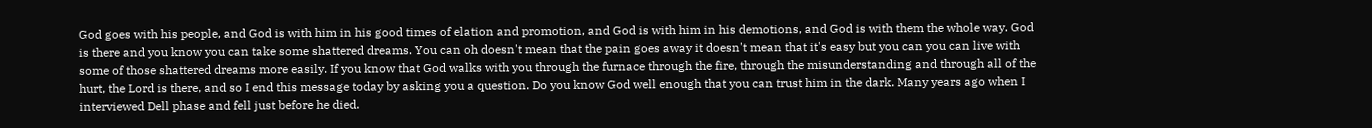God goes with his people, and God is with him in his good times of elation and promotion, and God is with him in his demotions, and God is with them the whole way. God is there and you know you can take some shattered dreams. You can oh doesn't mean that the pain goes away it doesn't mean that it's easy but you can you can live with some of those shattered dreams more easily. If you know that God walks with you through the furnace through the fire, through the misunderstanding and through all of the hurt, the Lord is there, and so I end this message today by asking you a question. Do you know God well enough that you can trust him in the dark. Many years ago when I interviewed Dell phase and fell just before he died.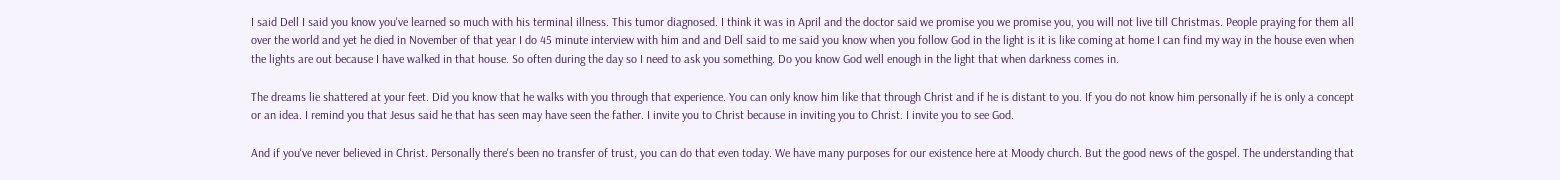I said Dell I said you know you've learned so much with his terminal illness. This tumor diagnosed. I think it was in April and the doctor said we promise you we promise you, you will not live till Christmas. People praying for them all over the world and yet he died in November of that year I do 45 minute interview with him and and Dell said to me said you know when you follow God in the light is it is like coming at home I can find my way in the house even when the lights are out because I have walked in that house. So often during the day so I need to ask you something. Do you know God well enough in the light that when darkness comes in.

The dreams lie shattered at your feet. Did you know that he walks with you through that experience. You can only know him like that through Christ and if he is distant to you. If you do not know him personally if he is only a concept or an idea. I remind you that Jesus said he that has seen may have seen the father. I invite you to Christ because in inviting you to Christ. I invite you to see God.

And if you've never believed in Christ. Personally there's been no transfer of trust, you can do that even today. We have many purposes for our existence here at Moody church. But the good news of the gospel. The understanding that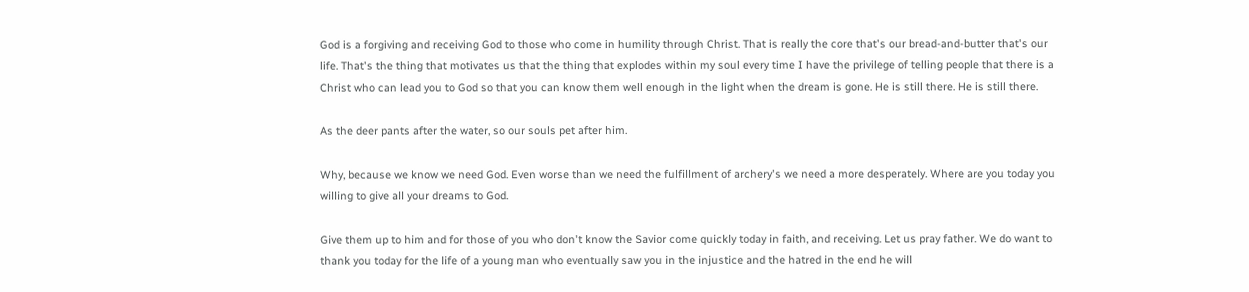God is a forgiving and receiving God to those who come in humility through Christ. That is really the core that's our bread-and-butter that's our life. That's the thing that motivates us that the thing that explodes within my soul every time I have the privilege of telling people that there is a Christ who can lead you to God so that you can know them well enough in the light when the dream is gone. He is still there. He is still there.

As the deer pants after the water, so our souls pet after him.

Why, because we know we need God. Even worse than we need the fulfillment of archery's we need a more desperately. Where are you today you willing to give all your dreams to God.

Give them up to him and for those of you who don't know the Savior come quickly today in faith, and receiving. Let us pray father. We do want to thank you today for the life of a young man who eventually saw you in the injustice and the hatred in the end he will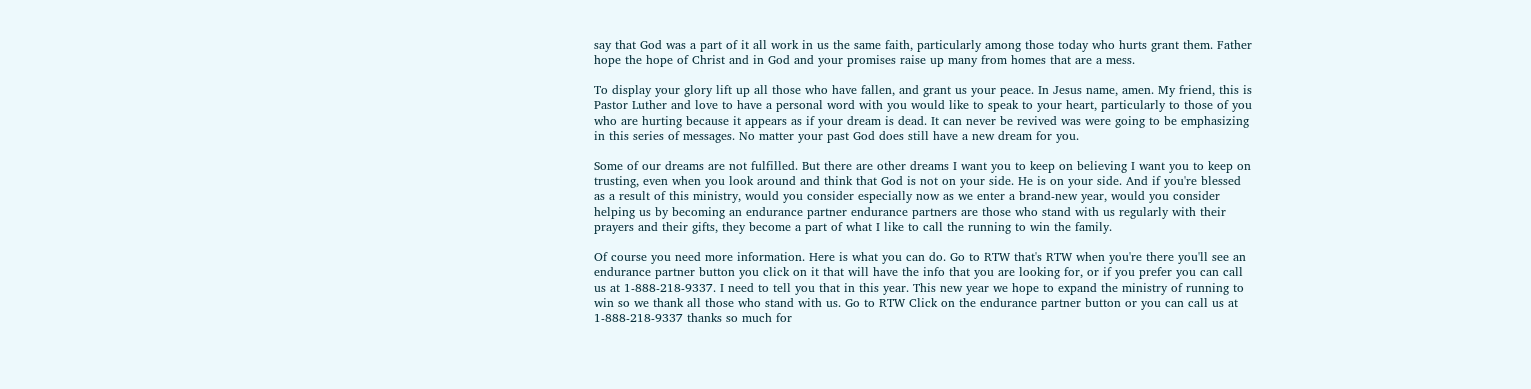say that God was a part of it all work in us the same faith, particularly among those today who hurts grant them. Father hope the hope of Christ and in God and your promises raise up many from homes that are a mess.

To display your glory lift up all those who have fallen, and grant us your peace. In Jesus name, amen. My friend, this is Pastor Luther and love to have a personal word with you would like to speak to your heart, particularly to those of you who are hurting because it appears as if your dream is dead. It can never be revived was were going to be emphasizing in this series of messages. No matter your past God does still have a new dream for you.

Some of our dreams are not fulfilled. But there are other dreams I want you to keep on believing I want you to keep on trusting, even when you look around and think that God is not on your side. He is on your side. And if you're blessed as a result of this ministry, would you consider especially now as we enter a brand-new year, would you consider helping us by becoming an endurance partner endurance partners are those who stand with us regularly with their prayers and their gifts, they become a part of what I like to call the running to win the family.

Of course you need more information. Here is what you can do. Go to RTW that's RTW when you're there you'll see an endurance partner button you click on it that will have the info that you are looking for, or if you prefer you can call us at 1-888-218-9337. I need to tell you that in this year. This new year we hope to expand the ministry of running to win so we thank all those who stand with us. Go to RTW Click on the endurance partner button or you can call us at 1-888-218-9337 thanks so much for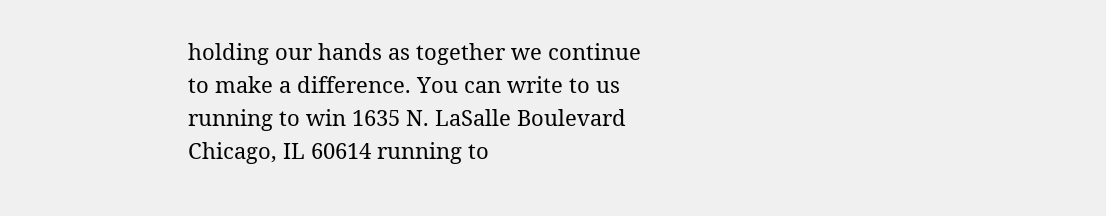holding our hands as together we continue to make a difference. You can write to us running to win 1635 N. LaSalle Boulevard Chicago, IL 60614 running to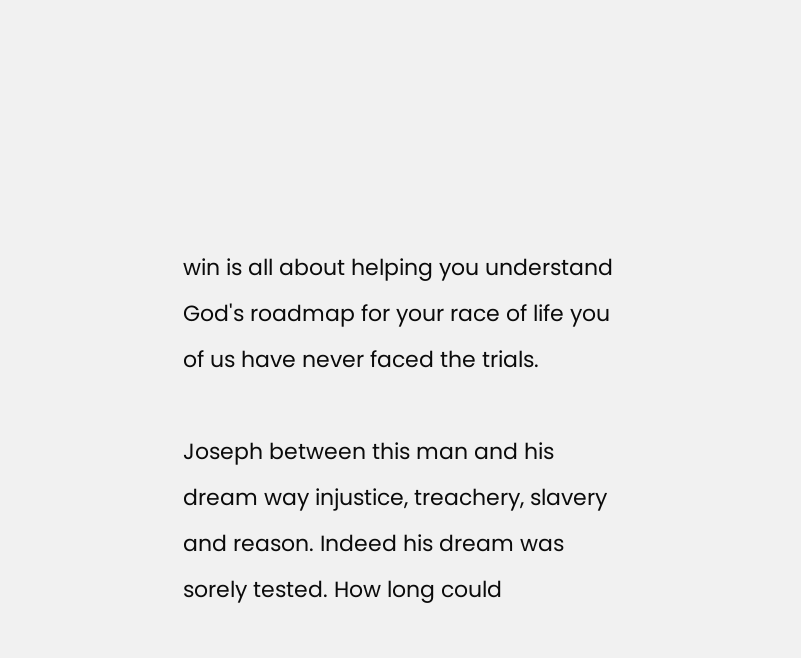win is all about helping you understand God's roadmap for your race of life you of us have never faced the trials.

Joseph between this man and his dream way injustice, treachery, slavery and reason. Indeed his dream was sorely tested. How long could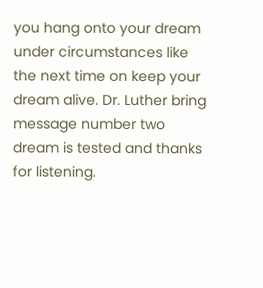you hang onto your dream under circumstances like the next time on keep your dream alive. Dr. Luther bring message number two dream is tested and thanks for listening.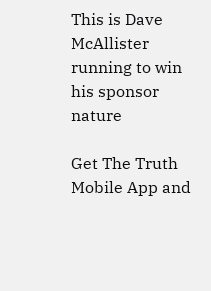This is Dave McAllister running to win his sponsor nature

Get The Truth Mobile App and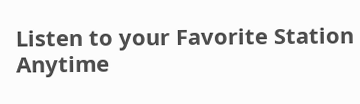Listen to your Favorite Station Anytime